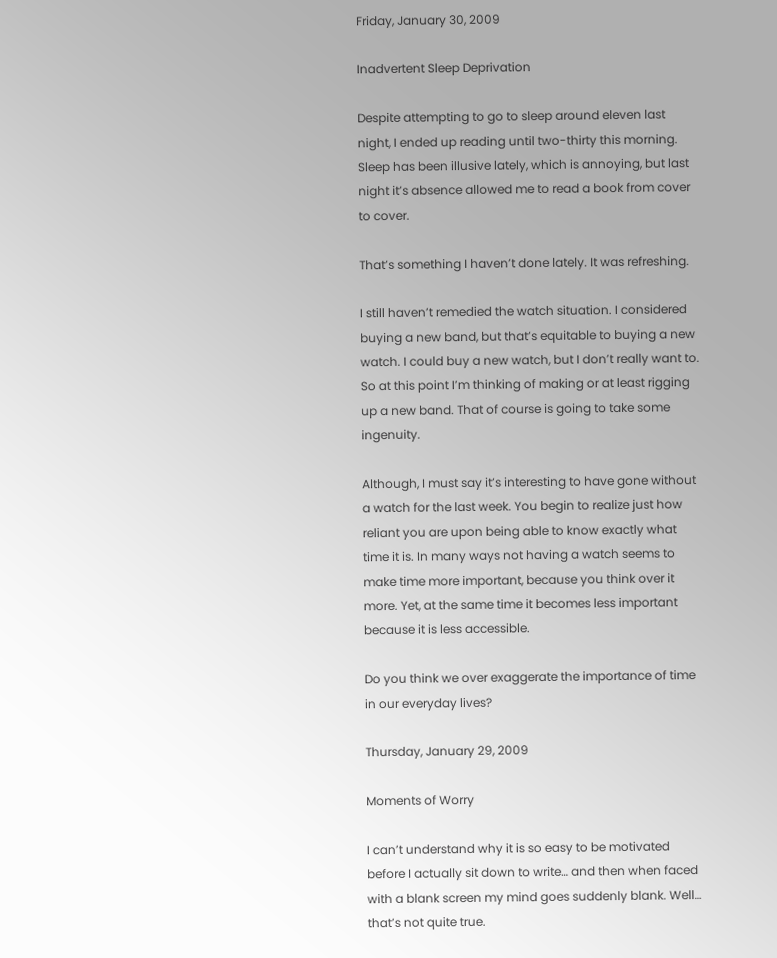Friday, January 30, 2009

Inadvertent Sleep Deprivation

Despite attempting to go to sleep around eleven last night, I ended up reading until two-thirty this morning. Sleep has been illusive lately, which is annoying, but last night it’s absence allowed me to read a book from cover to cover.

That’s something I haven’t done lately. It was refreshing.

I still haven’t remedied the watch situation. I considered buying a new band, but that’s equitable to buying a new watch. I could buy a new watch, but I don’t really want to. So at this point I’m thinking of making or at least rigging up a new band. That of course is going to take some ingenuity.

Although, I must say it’s interesting to have gone without a watch for the last week. You begin to realize just how reliant you are upon being able to know exactly what time it is. In many ways not having a watch seems to make time more important, because you think over it more. Yet, at the same time it becomes less important because it is less accessible.

Do you think we over exaggerate the importance of time in our everyday lives?

Thursday, January 29, 2009

Moments of Worry

I can’t understand why it is so easy to be motivated before I actually sit down to write… and then when faced with a blank screen my mind goes suddenly blank. Well… that’s not quite true.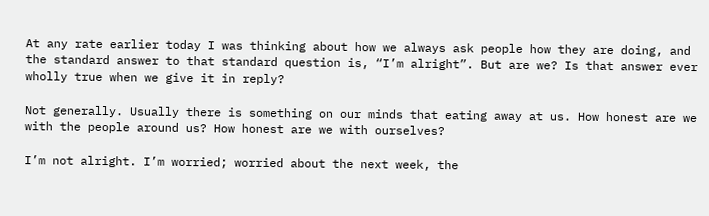At any rate earlier today I was thinking about how we always ask people how they are doing, and the standard answer to that standard question is, “I’m alright”. But are we? Is that answer ever wholly true when we give it in reply?

Not generally. Usually there is something on our minds that eating away at us. How honest are we with the people around us? How honest are we with ourselves?

I’m not alright. I’m worried; worried about the next week, the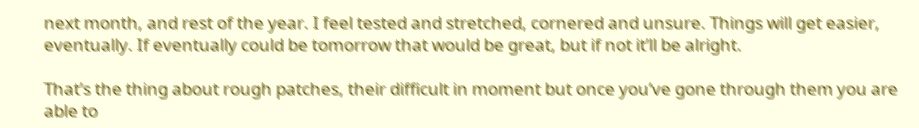next month, and rest of the year. I feel tested and stretched, cornered and unsure. Things will get easier, eventually. If eventually could be tomorrow that would be great, but if not it’ll be alright.

That’s the thing about rough patches, their difficult in moment but once you’ve gone through them you are able to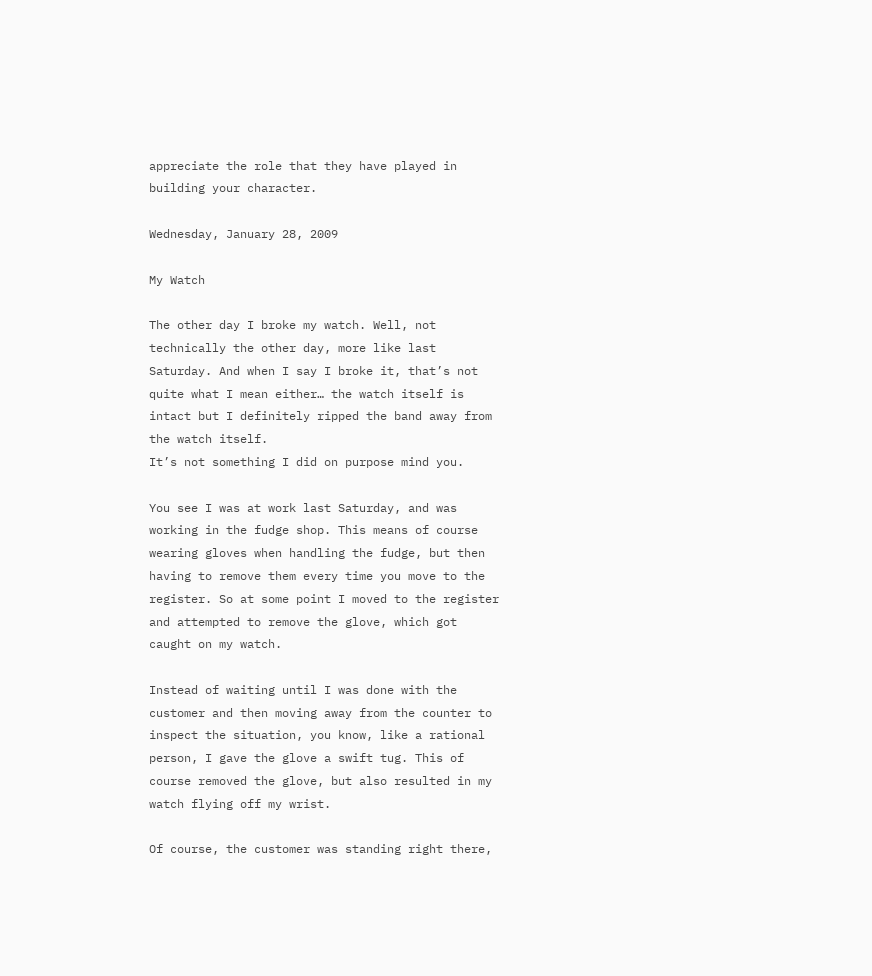appreciate the role that they have played in building your character.

Wednesday, January 28, 2009

My Watch

The other day I broke my watch. Well, not technically the other day, more like last Saturday. And when I say I broke it, that’s not quite what I mean either… the watch itself is intact but I definitely ripped the band away from the watch itself.
It’s not something I did on purpose mind you.

You see I was at work last Saturday, and was working in the fudge shop. This means of course wearing gloves when handling the fudge, but then having to remove them every time you move to the register. So at some point I moved to the register and attempted to remove the glove, which got caught on my watch.

Instead of waiting until I was done with the customer and then moving away from the counter to inspect the situation, you know, like a rational person, I gave the glove a swift tug. This of course removed the glove, but also resulted in my watch flying off my wrist.

Of course, the customer was standing right there,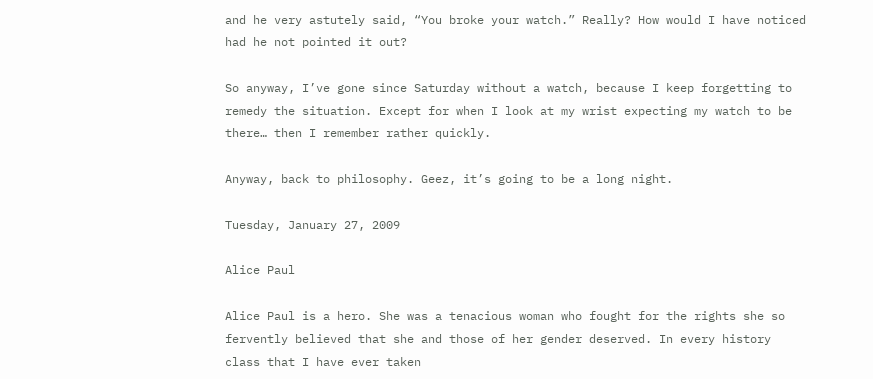and he very astutely said, “You broke your watch.” Really? How would I have noticed had he not pointed it out?

So anyway, I’ve gone since Saturday without a watch, because I keep forgetting to remedy the situation. Except for when I look at my wrist expecting my watch to be there… then I remember rather quickly.

Anyway, back to philosophy. Geez, it’s going to be a long night.

Tuesday, January 27, 2009

Alice Paul

Alice Paul is a hero. She was a tenacious woman who fought for the rights she so fervently believed that she and those of her gender deserved. In every history class that I have ever taken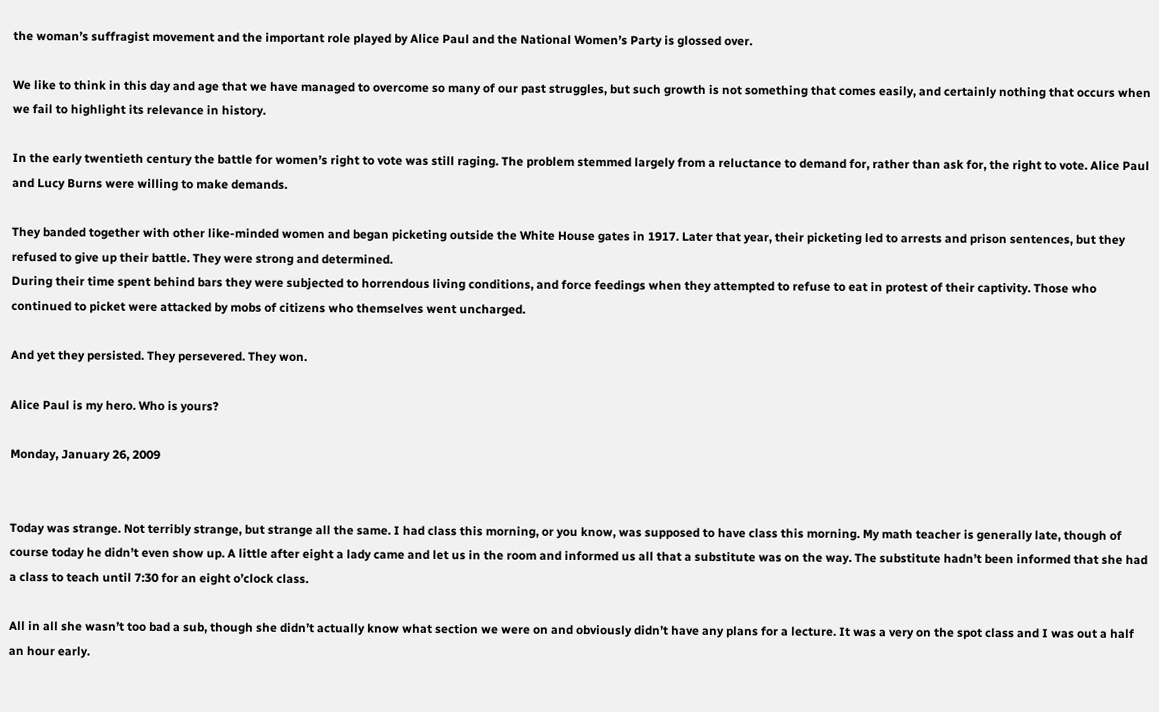the woman’s suffragist movement and the important role played by Alice Paul and the National Women’s Party is glossed over.

We like to think in this day and age that we have managed to overcome so many of our past struggles, but such growth is not something that comes easily, and certainly nothing that occurs when we fail to highlight its relevance in history.

In the early twentieth century the battle for women’s right to vote was still raging. The problem stemmed largely from a reluctance to demand for, rather than ask for, the right to vote. Alice Paul and Lucy Burns were willing to make demands.

They banded together with other like-minded women and began picketing outside the White House gates in 1917. Later that year, their picketing led to arrests and prison sentences, but they refused to give up their battle. They were strong and determined.
During their time spent behind bars they were subjected to horrendous living conditions, and force feedings when they attempted to refuse to eat in protest of their captivity. Those who continued to picket were attacked by mobs of citizens who themselves went uncharged.

And yet they persisted. They persevered. They won.

Alice Paul is my hero. Who is yours?

Monday, January 26, 2009


Today was strange. Not terribly strange, but strange all the same. I had class this morning, or you know, was supposed to have class this morning. My math teacher is generally late, though of course today he didn’t even show up. A little after eight a lady came and let us in the room and informed us all that a substitute was on the way. The substitute hadn’t been informed that she had a class to teach until 7:30 for an eight o’clock class.

All in all she wasn’t too bad a sub, though she didn’t actually know what section we were on and obviously didn’t have any plans for a lecture. It was a very on the spot class and I was out a half an hour early.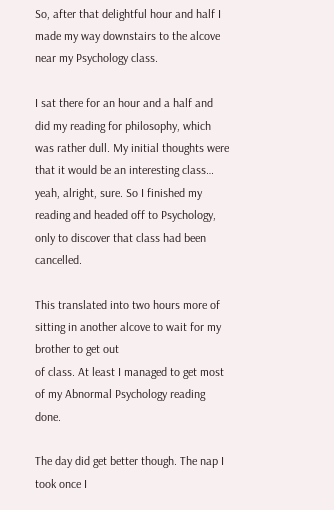So, after that delightful hour and half I made my way downstairs to the alcove near my Psychology class.

I sat there for an hour and a half and did my reading for philosophy, which was rather dull. My initial thoughts were that it would be an interesting class… yeah, alright, sure. So I finished my reading and headed off to Psychology, only to discover that class had been cancelled.

This translated into two hours more of sitting in another alcove to wait for my brother to get out
of class. At least I managed to get most of my Abnormal Psychology reading done.

The day did get better though. The nap I took once I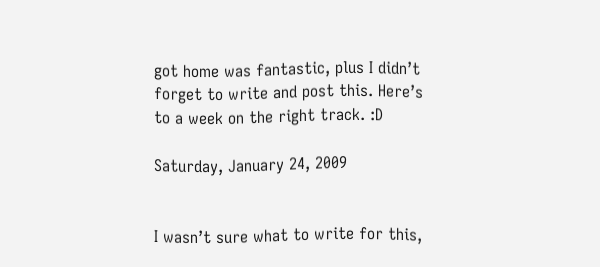got home was fantastic, plus I didn’t forget to write and post this. Here’s to a week on the right track. :D

Saturday, January 24, 2009


I wasn’t sure what to write for this,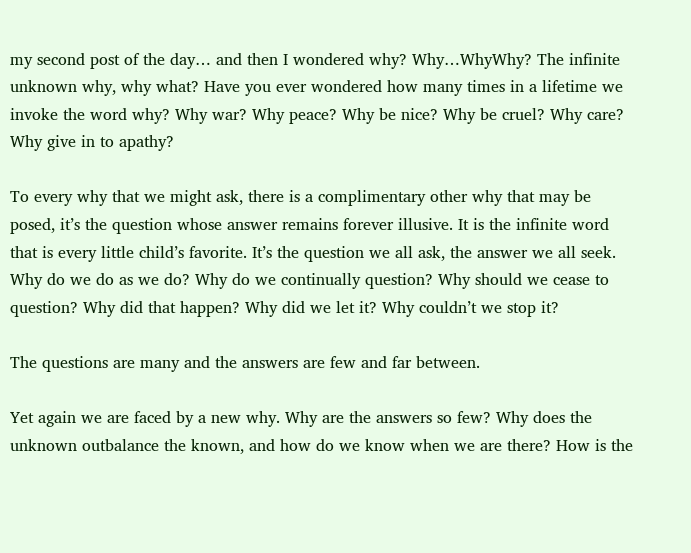my second post of the day… and then I wondered why? Why…WhyWhy? The infinite unknown why, why what? Have you ever wondered how many times in a lifetime we invoke the word why? Why war? Why peace? Why be nice? Why be cruel? Why care? Why give in to apathy?

To every why that we might ask, there is a complimentary other why that may be posed, it’s the question whose answer remains forever illusive. It is the infinite word that is every little child’s favorite. It’s the question we all ask, the answer we all seek. Why do we do as we do? Why do we continually question? Why should we cease to question? Why did that happen? Why did we let it? Why couldn’t we stop it?

The questions are many and the answers are few and far between.

Yet again we are faced by a new why. Why are the answers so few? Why does the unknown outbalance the known, and how do we know when we are there? How is the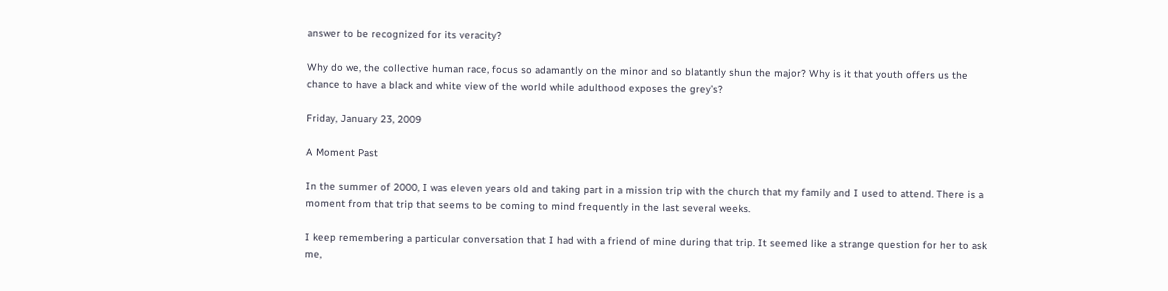answer to be recognized for its veracity?

Why do we, the collective human race, focus so adamantly on the minor and so blatantly shun the major? Why is it that youth offers us the chance to have a black and white view of the world while adulthood exposes the grey’s?

Friday, January 23, 2009

A Moment Past

In the summer of 2000, I was eleven years old and taking part in a mission trip with the church that my family and I used to attend. There is a moment from that trip that seems to be coming to mind frequently in the last several weeks.

I keep remembering a particular conversation that I had with a friend of mine during that trip. It seemed like a strange question for her to ask me,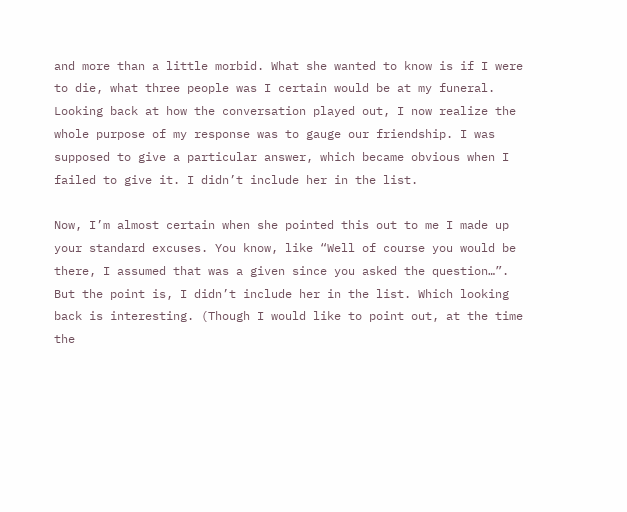and more than a little morbid. What she wanted to know is if I were to die, what three people was I certain would be at my funeral.
Looking back at how the conversation played out, I now realize the whole purpose of my response was to gauge our friendship. I was supposed to give a particular answer, which became obvious when I failed to give it. I didn’t include her in the list.

Now, I’m almost certain when she pointed this out to me I made up your standard excuses. You know, like “Well of course you would be there, I assumed that was a given since you asked the question…”. But the point is, I didn’t include her in the list. Which looking back is interesting. (Though I would like to point out, at the time the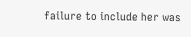failure to include her was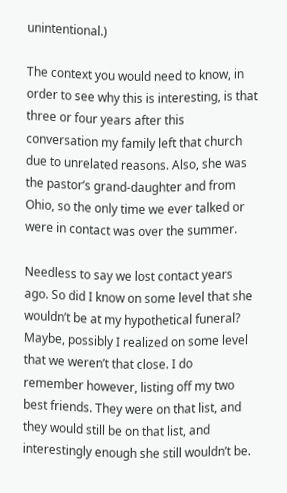unintentional.)

The context you would need to know, in order to see why this is interesting, is that three or four years after this conversation my family left that church due to unrelated reasons. Also, she was the pastor’s grand-daughter and from Ohio, so the only time we ever talked or were in contact was over the summer.

Needless to say we lost contact years ago. So did I know on some level that she wouldn’t be at my hypothetical funeral? Maybe, possibly I realized on some level that we weren’t that close. I do remember however, listing off my two best friends. They were on that list, and they would still be on that list, and interestingly enough she still wouldn’t be.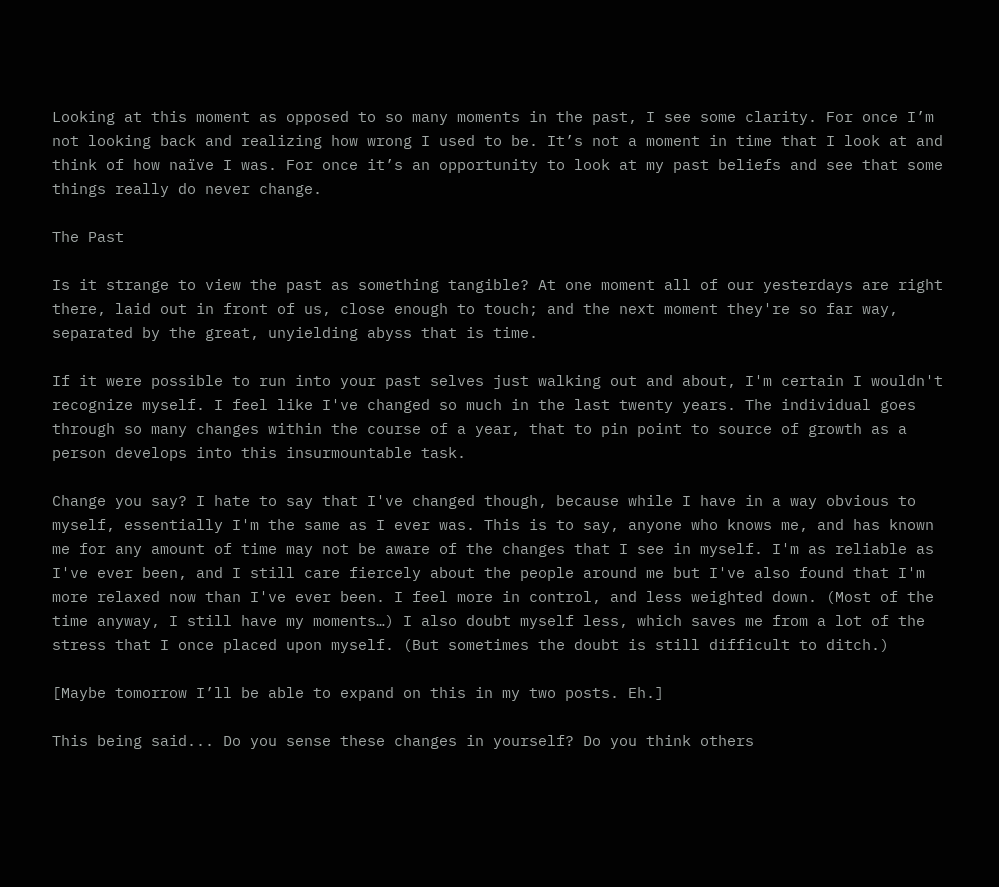Looking at this moment as opposed to so many moments in the past, I see some clarity. For once I’m not looking back and realizing how wrong I used to be. It’s not a moment in time that I look at and think of how naïve I was. For once it’s an opportunity to look at my past beliefs and see that some things really do never change.

The Past

Is it strange to view the past as something tangible? At one moment all of our yesterdays are right there, laid out in front of us, close enough to touch; and the next moment they're so far way, separated by the great, unyielding abyss that is time.

If it were possible to run into your past selves just walking out and about, I'm certain I wouldn't recognize myself. I feel like I've changed so much in the last twenty years. The individual goes through so many changes within the course of a year, that to pin point to source of growth as a person develops into this insurmountable task.

Change you say? I hate to say that I've changed though, because while I have in a way obvious to myself, essentially I'm the same as I ever was. This is to say, anyone who knows me, and has known me for any amount of time may not be aware of the changes that I see in myself. I'm as reliable as I've ever been, and I still care fiercely about the people around me but I've also found that I'm more relaxed now than I've ever been. I feel more in control, and less weighted down. (Most of the time anyway, I still have my moments…) I also doubt myself less, which saves me from a lot of the stress that I once placed upon myself. (But sometimes the doubt is still difficult to ditch.)

[Maybe tomorrow I’ll be able to expand on this in my two posts. Eh.]

This being said... Do you sense these changes in yourself? Do you think others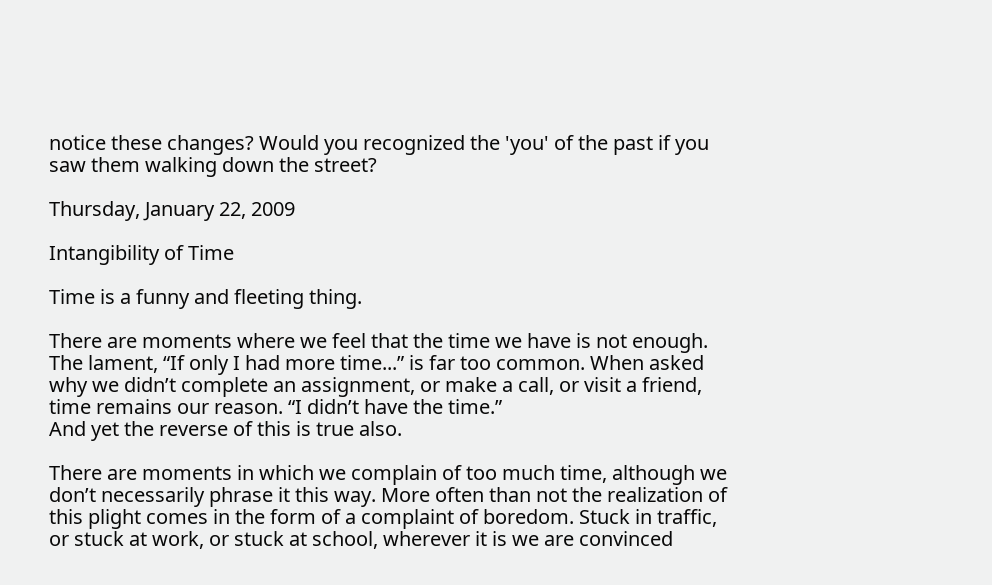notice these changes? Would you recognized the 'you' of the past if you saw them walking down the street?

Thursday, January 22, 2009

Intangibility of Time

Time is a funny and fleeting thing.

There are moments where we feel that the time we have is not enough. The lament, “If only I had more time...” is far too common. When asked why we didn’t complete an assignment, or make a call, or visit a friend, time remains our reason. “I didn’t have the time.”
And yet the reverse of this is true also.

There are moments in which we complain of too much time, although we don’t necessarily phrase it this way. More often than not the realization of this plight comes in the form of a complaint of boredom. Stuck in traffic, or stuck at work, or stuck at school, wherever it is we are convinced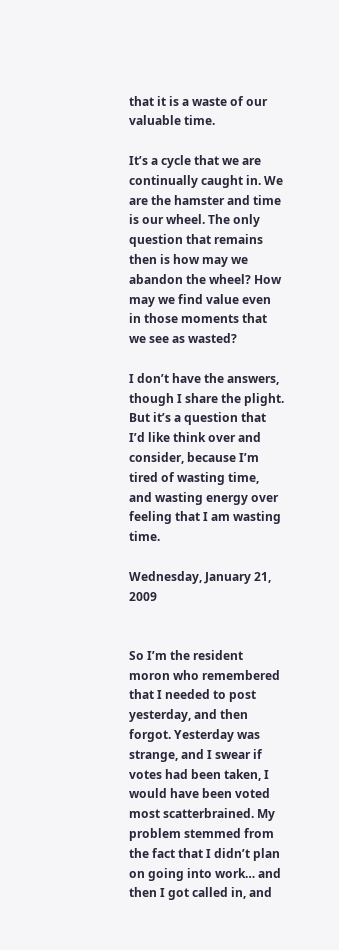that it is a waste of our valuable time.

It’s a cycle that we are continually caught in. We are the hamster and time is our wheel. The only question that remains then is how may we abandon the wheel? How may we find value even in those moments that we see as wasted?

I don’t have the answers, though I share the plight. But it’s a question that I’d like think over and consider, because I’m tired of wasting time, and wasting energy over feeling that I am wasting time.

Wednesday, January 21, 2009


So I’m the resident moron who remembered that I needed to post yesterday, and then forgot. Yesterday was strange, and I swear if votes had been taken, I would have been voted most scatterbrained. My problem stemmed from the fact that I didn’t plan on going into work… and then I got called in, and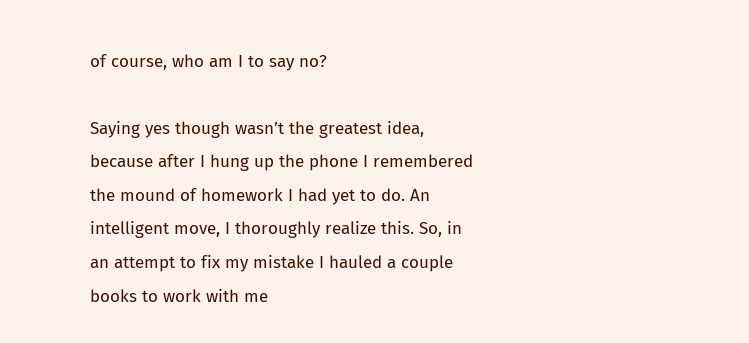of course, who am I to say no?

Saying yes though wasn’t the greatest idea, because after I hung up the phone I remembered the mound of homework I had yet to do. An intelligent move, I thoroughly realize this. So, in an attempt to fix my mistake I hauled a couple books to work with me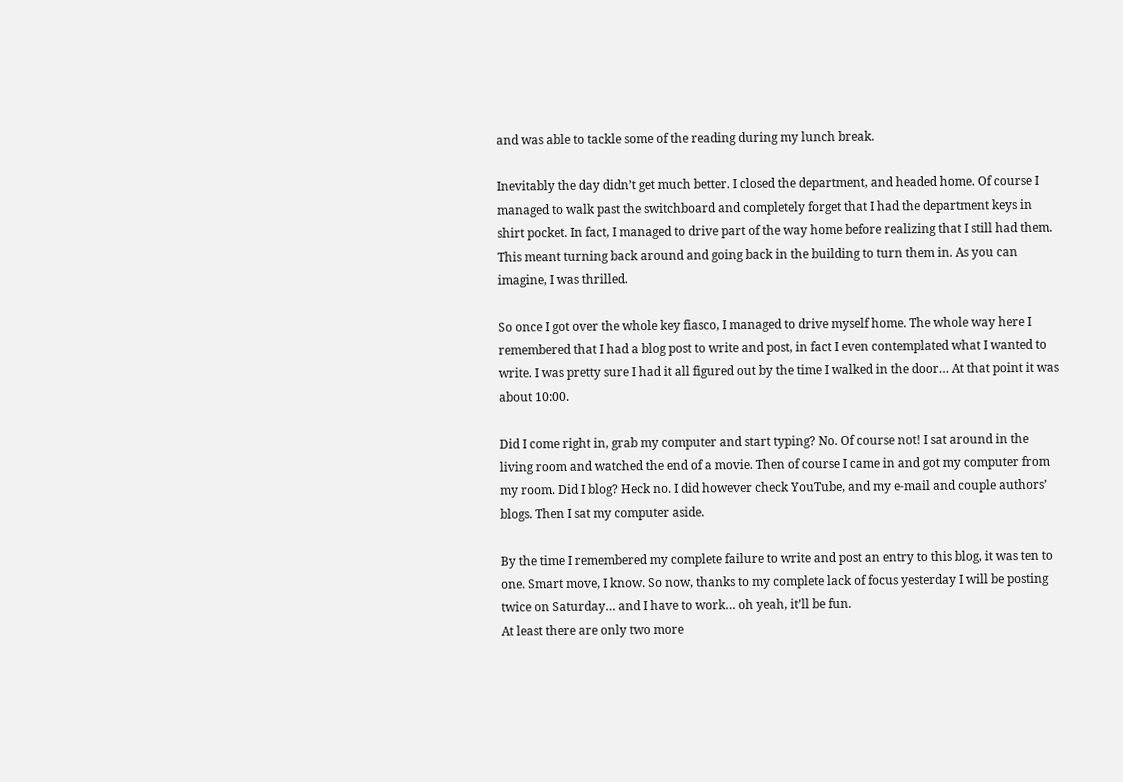and was able to tackle some of the reading during my lunch break.

Inevitably the day didn’t get much better. I closed the department, and headed home. Of course I managed to walk past the switchboard and completely forget that I had the department keys in shirt pocket. In fact, I managed to drive part of the way home before realizing that I still had them. This meant turning back around and going back in the building to turn them in. As you can imagine, I was thrilled.

So once I got over the whole key fiasco, I managed to drive myself home. The whole way here I remembered that I had a blog post to write and post, in fact I even contemplated what I wanted to write. I was pretty sure I had it all figured out by the time I walked in the door… At that point it was about 10:00.

Did I come right in, grab my computer and start typing? No. Of course not! I sat around in the living room and watched the end of a movie. Then of course I came in and got my computer from my room. Did I blog? Heck no. I did however check YouTube, and my e-mail and couple authors’ blogs. Then I sat my computer aside.

By the time I remembered my complete failure to write and post an entry to this blog, it was ten to one. Smart move, I know. So now, thanks to my complete lack of focus yesterday I will be posting twice on Saturday… and I have to work… oh yeah, it’ll be fun.
At least there are only two more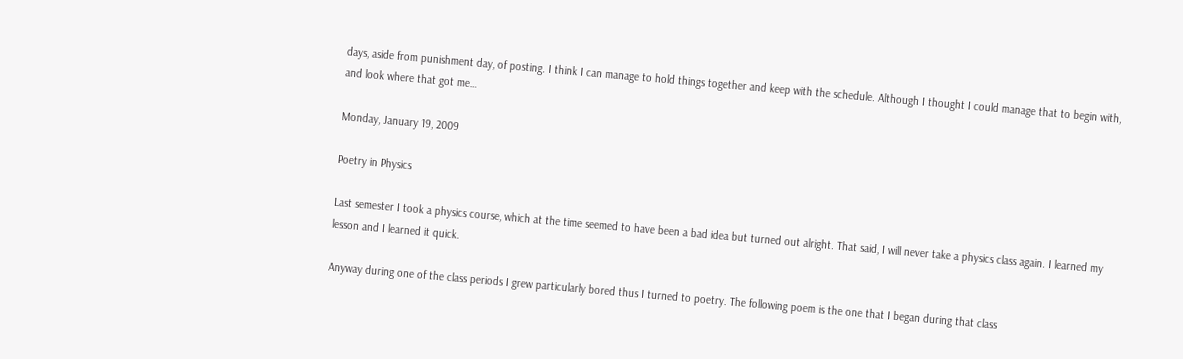days, aside from punishment day, of posting. I think I can manage to hold things together and keep with the schedule. Although I thought I could manage that to begin with, and look where that got me…

Monday, January 19, 2009

Poetry in Physics

Last semester I took a physics course, which at the time seemed to have been a bad idea but turned out alright. That said, I will never take a physics class again. I learned my lesson and I learned it quick.

Anyway during one of the class periods I grew particularly bored thus I turned to poetry. The following poem is the one that I began during that class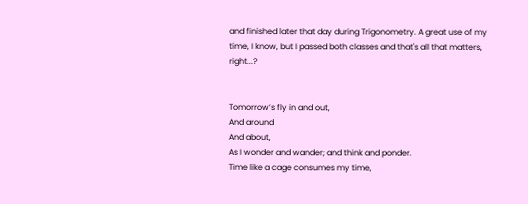and finished later that day during Trigonometry. A great use of my time, I know, but I passed both classes and that's all that matters, right...?


Tomorrow’s fly in and out,
And around
And about,
As I wonder and wander; and think and ponder.
Time like a cage consumes my time,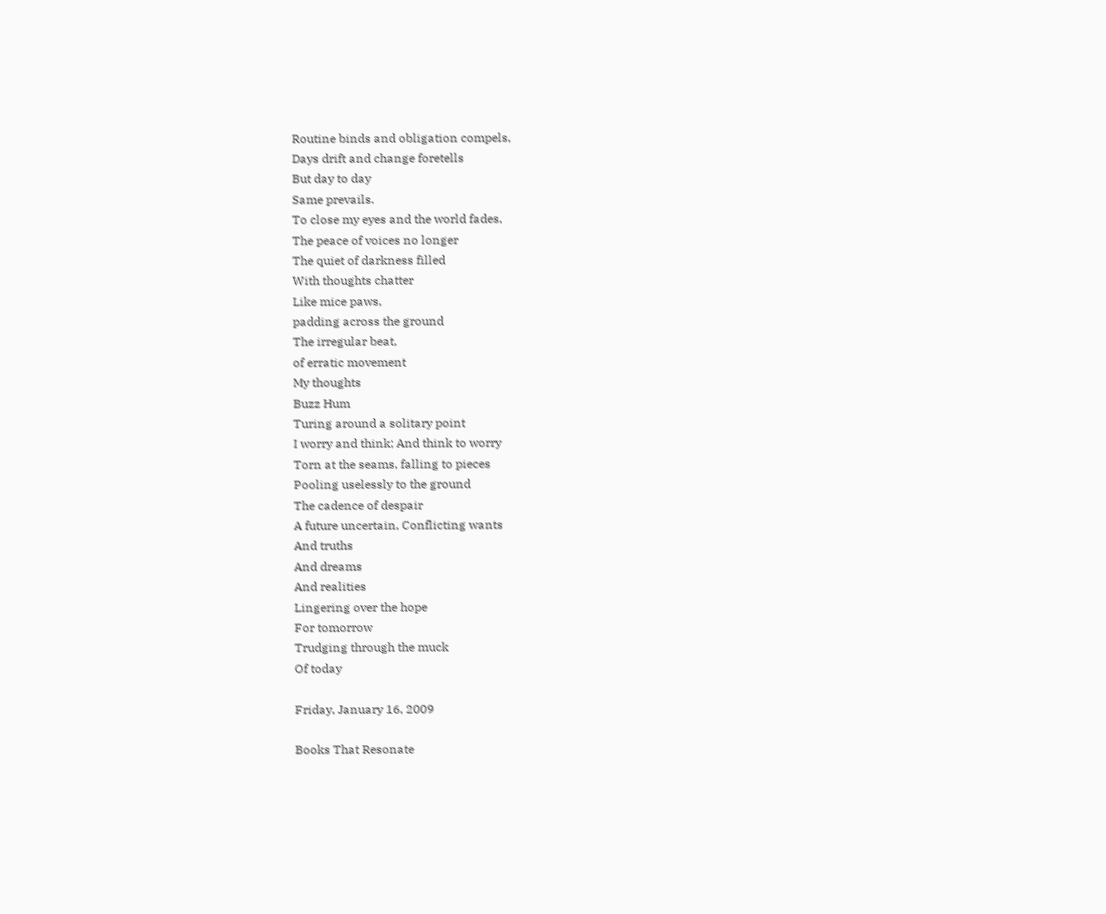Routine binds and obligation compels,
Days drift and change foretells
But day to day
Same prevails.
To close my eyes and the world fades,
The peace of voices no longer
The quiet of darkness filled
With thoughts chatter
Like mice paws,
padding across the ground
The irregular beat,
of erratic movement
My thoughts
Buzz Hum
Turing around a solitary point
I worry and think; And think to worry
Torn at the seams, falling to pieces
Pooling uselessly to the ground
The cadence of despair
A future uncertain, Conflicting wants
And truths
And dreams
And realities
Lingering over the hope
For tomorrow
Trudging through the muck
Of today

Friday, January 16, 2009

Books That Resonate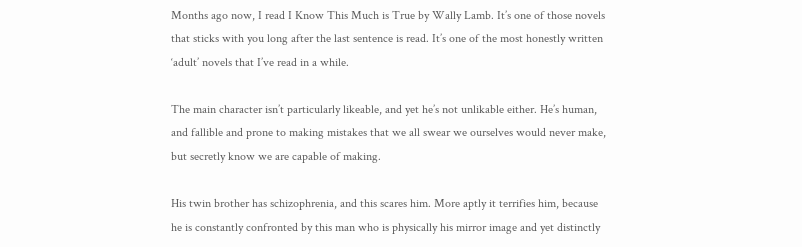Months ago now, I read I Know This Much is True by Wally Lamb. It’s one of those novels that sticks with you long after the last sentence is read. It’s one of the most honestly written ‘adult’ novels that I’ve read in a while.

The main character isn’t particularly likeable, and yet he’s not unlikable either. He’s human, and fallible and prone to making mistakes that we all swear we ourselves would never make, but secretly know we are capable of making.

His twin brother has schizophrenia, and this scares him. More aptly it terrifies him, because he is constantly confronted by this man who is physically his mirror image and yet distinctly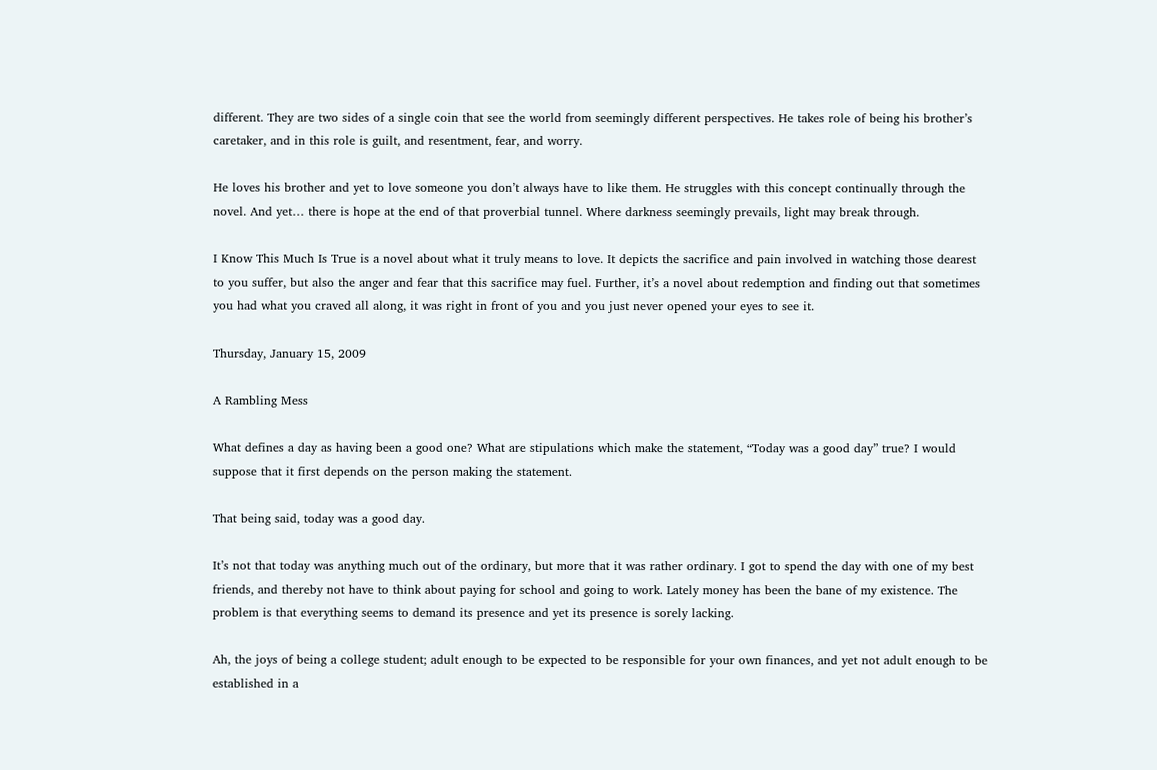different. They are two sides of a single coin that see the world from seemingly different perspectives. He takes role of being his brother’s caretaker, and in this role is guilt, and resentment, fear, and worry.

He loves his brother and yet to love someone you don’t always have to like them. He struggles with this concept continually through the novel. And yet… there is hope at the end of that proverbial tunnel. Where darkness seemingly prevails, light may break through.

I Know This Much Is True is a novel about what it truly means to love. It depicts the sacrifice and pain involved in watching those dearest to you suffer, but also the anger and fear that this sacrifice may fuel. Further, it’s a novel about redemption and finding out that sometimes you had what you craved all along, it was right in front of you and you just never opened your eyes to see it.

Thursday, January 15, 2009

A Rambling Mess

What defines a day as having been a good one? What are stipulations which make the statement, “Today was a good day” true? I would suppose that it first depends on the person making the statement.

That being said, today was a good day.

It’s not that today was anything much out of the ordinary, but more that it was rather ordinary. I got to spend the day with one of my best friends, and thereby not have to think about paying for school and going to work. Lately money has been the bane of my existence. The problem is that everything seems to demand its presence and yet its presence is sorely lacking.

Ah, the joys of being a college student; adult enough to be expected to be responsible for your own finances, and yet not adult enough to be established in a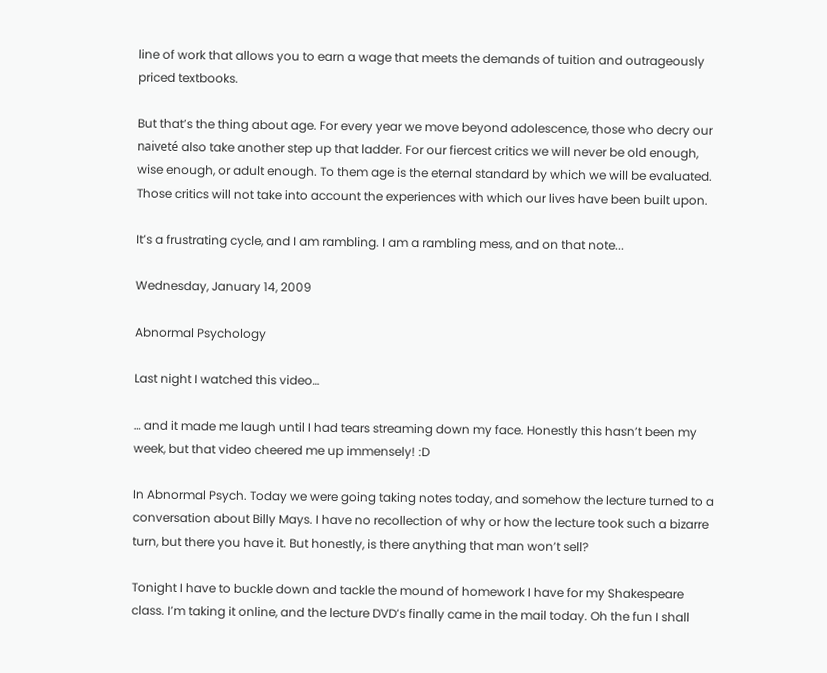line of work that allows you to earn a wage that meets the demands of tuition and outrageously priced textbooks.

But that’s the thing about age. For every year we move beyond adolescence, those who decry our naiveté also take another step up that ladder. For our fiercest critics we will never be old enough, wise enough, or adult enough. To them age is the eternal standard by which we will be evaluated. Those critics will not take into account the experiences with which our lives have been built upon.

It’s a frustrating cycle, and I am rambling. I am a rambling mess, and on that note...

Wednesday, January 14, 2009

Abnormal Psychology

Last night I watched this video…

… and it made me laugh until I had tears streaming down my face. Honestly this hasn’t been my week, but that video cheered me up immensely! :D

In Abnormal Psych. Today we were going taking notes today, and somehow the lecture turned to a conversation about Billy Mays. I have no recollection of why or how the lecture took such a bizarre turn, but there you have it. But honestly, is there anything that man won’t sell?

Tonight I have to buckle down and tackle the mound of homework I have for my Shakespeare class. I’m taking it online, and the lecture DVD’s finally came in the mail today. Oh the fun I shall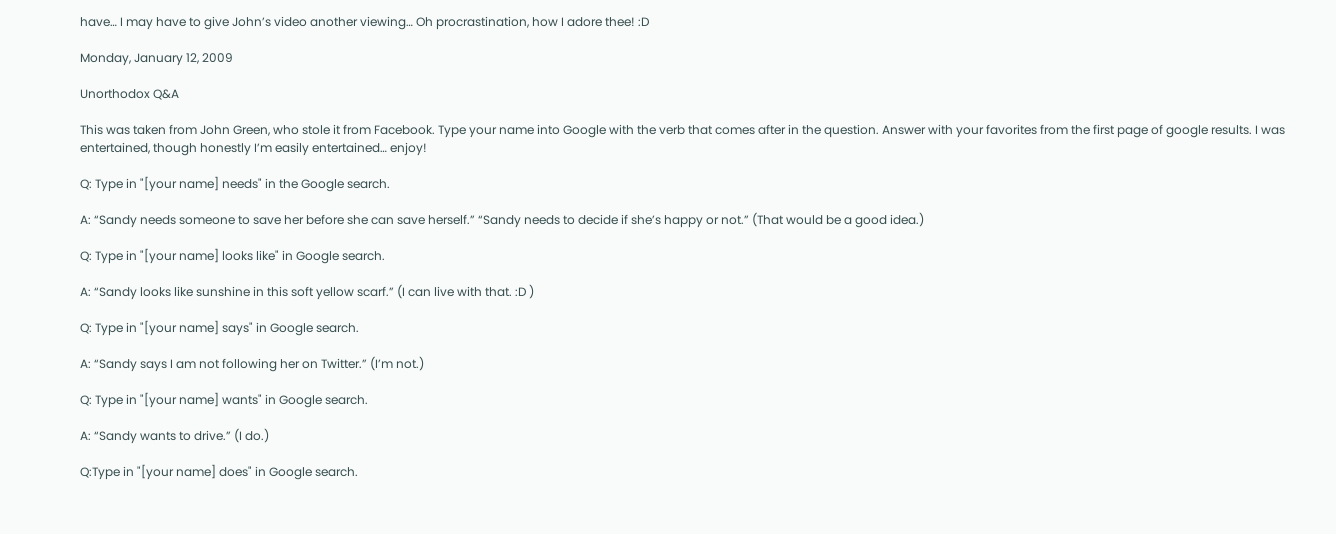have… I may have to give John’s video another viewing… Oh procrastination, how I adore thee! :D

Monday, January 12, 2009

Unorthodox Q&A

This was taken from John Green, who stole it from Facebook. Type your name into Google with the verb that comes after in the question. Answer with your favorites from the first page of google results. I was entertained, though honestly I’m easily entertained… enjoy!

Q: Type in "[your name] needs" in the Google search.

A: “Sandy needs someone to save her before she can save herself.” “Sandy needs to decide if she’s happy or not.” (That would be a good idea.)

Q: Type in "[your name] looks like" in Google search.

A: “Sandy looks like sunshine in this soft yellow scarf.” (I can live with that. :D )

Q: Type in "[your name] says" in Google search.

A: “Sandy says I am not following her on Twitter.” (I’m not.)

Q: Type in "[your name] wants" in Google search.

A: “Sandy wants to drive.” (I do.)

Q:Type in "[your name] does" in Google search.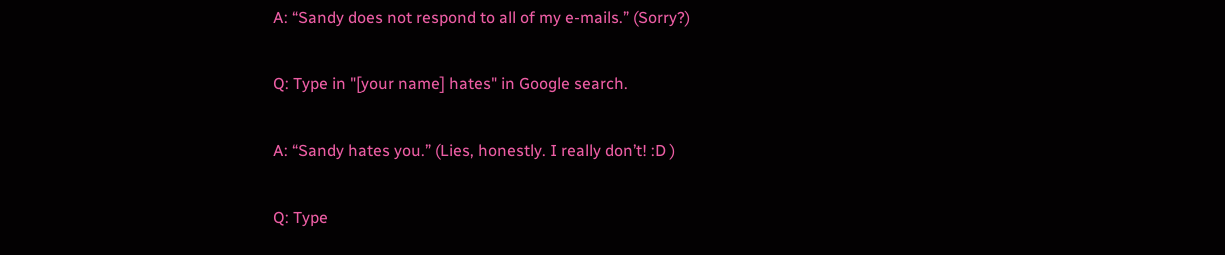A: “Sandy does not respond to all of my e-mails.” (Sorry?)

Q: Type in "[your name] hates" in Google search.

A: “Sandy hates you.” (Lies, honestly. I really don’t! :D )

Q: Type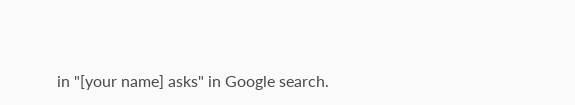in "[your name] asks" in Google search.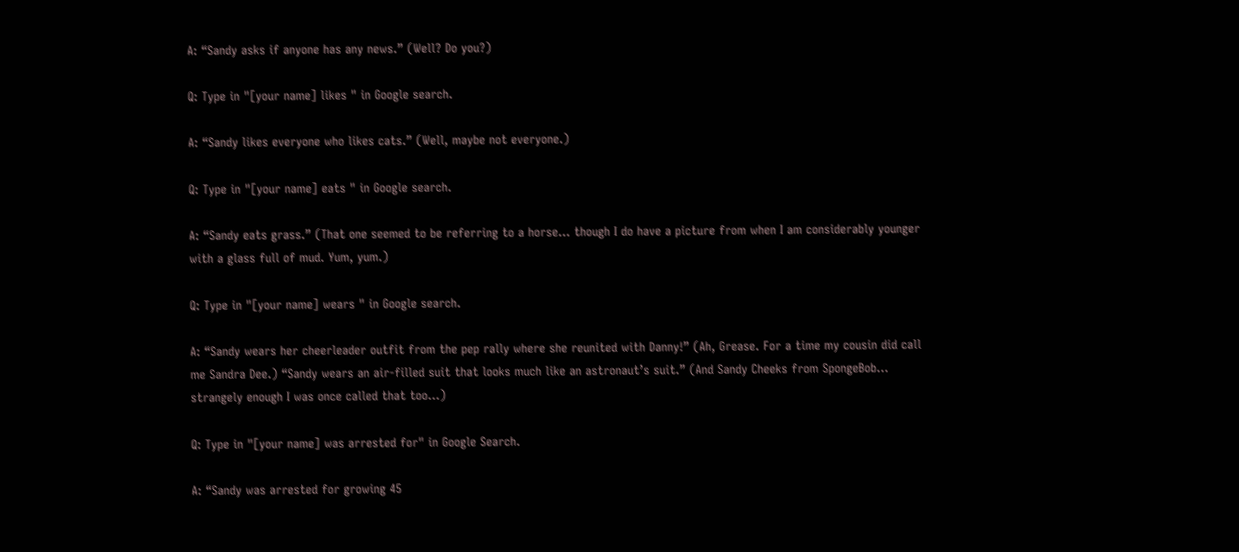A: “Sandy asks if anyone has any news.” (Well? Do you?)

Q: Type in "[your name] likes " in Google search.

A: “Sandy likes everyone who likes cats.” (Well, maybe not everyone.)

Q: Type in "[your name] eats " in Google search.

A: “Sandy eats grass.” (That one seemed to be referring to a horse… though I do have a picture from when I am considerably younger with a glass full of mud. Yum, yum.)

Q: Type in "[your name] wears " in Google search.

A: “Sandy wears her cheerleader outfit from the pep rally where she reunited with Danny!” (Ah, Grease. For a time my cousin did call me Sandra Dee.) “Sandy wears an air-filled suit that looks much like an astronaut’s suit.” (And Sandy Cheeks from SpongeBob… strangely enough I was once called that too…)

Q: Type in "[your name] was arrested for" in Google Search.

A: “Sandy was arrested for growing 45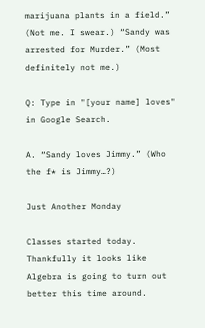marijuana plants in a field.” (Not me. I swear.) “Sandy was arrested for Murder.” (Most definitely not me.)

Q: Type in "[your name] loves" in Google Search.

A. “Sandy loves Jimmy.” (Who the f* is Jimmy…?)

Just Another Monday

Classes started today. Thankfully it looks like Algebra is going to turn out better this time around.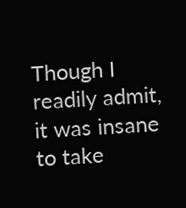Though I readily admit, it was insane to take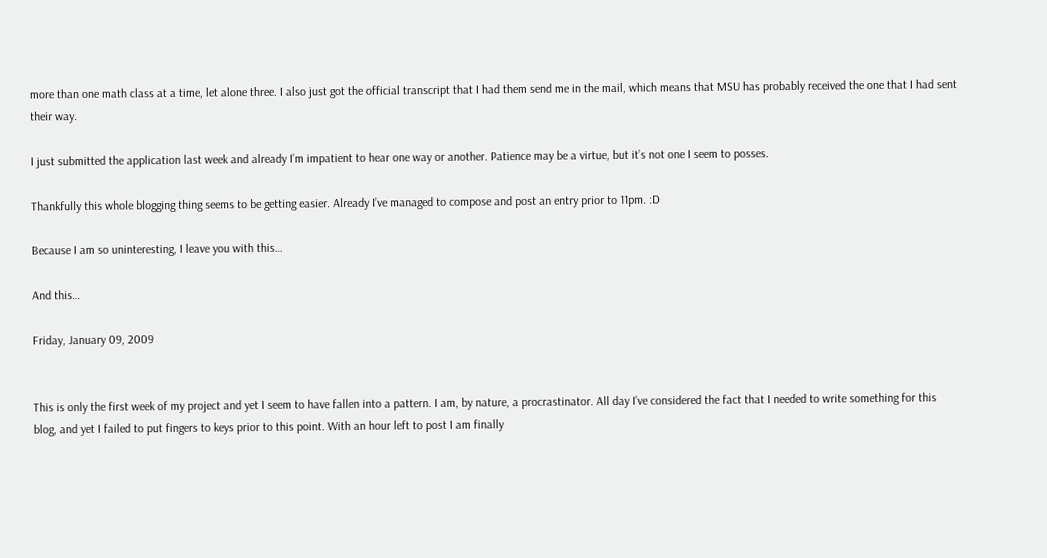more than one math class at a time, let alone three. I also just got the official transcript that I had them send me in the mail, which means that MSU has probably received the one that I had sent their way.

I just submitted the application last week and already I’m impatient to hear one way or another. Patience may be a virtue, but it’s not one I seem to posses.

Thankfully this whole blogging thing seems to be getting easier. Already I’ve managed to compose and post an entry prior to 11pm. :D

Because I am so uninteresting, I leave you with this…

And this…

Friday, January 09, 2009


This is only the first week of my project and yet I seem to have fallen into a pattern. I am, by nature, a procrastinator. All day I’ve considered the fact that I needed to write something for this blog, and yet I failed to put fingers to keys prior to this point. With an hour left to post I am finally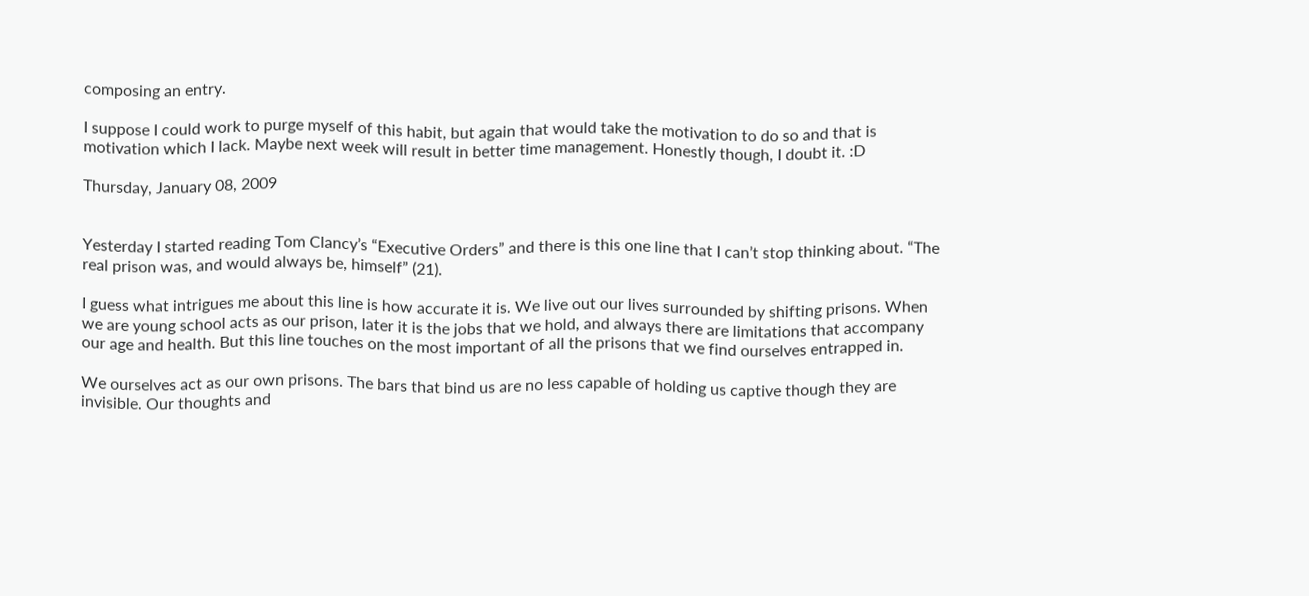composing an entry.

I suppose I could work to purge myself of this habit, but again that would take the motivation to do so and that is motivation which I lack. Maybe next week will result in better time management. Honestly though, I doubt it. :D

Thursday, January 08, 2009


Yesterday I started reading Tom Clancy’s “Executive Orders” and there is this one line that I can’t stop thinking about. “The real prison was, and would always be, himself” (21).

I guess what intrigues me about this line is how accurate it is. We live out our lives surrounded by shifting prisons. When we are young school acts as our prison, later it is the jobs that we hold, and always there are limitations that accompany our age and health. But this line touches on the most important of all the prisons that we find ourselves entrapped in.

We ourselves act as our own prisons. The bars that bind us are no less capable of holding us captive though they are invisible. Our thoughts and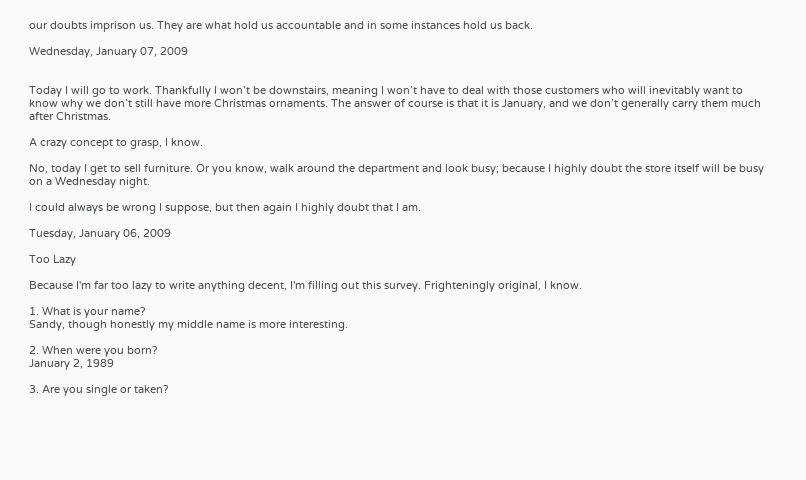our doubts imprison us. They are what hold us accountable and in some instances hold us back.

Wednesday, January 07, 2009


Today I will go to work. Thankfully I won’t be downstairs, meaning I won’t have to deal with those customers who will inevitably want to know why we don’t still have more Christmas ornaments. The answer of course is that it is January, and we don’t generally carry them much after Christmas.

A crazy concept to grasp, I know.

No, today I get to sell furniture. Or you know, walk around the department and look busy; because I highly doubt the store itself will be busy on a Wednesday night.

I could always be wrong I suppose, but then again I highly doubt that I am.

Tuesday, January 06, 2009

Too Lazy

Because I'm far too lazy to write anything decent, I'm filling out this survey. Frighteningly original, I know.

1. What is your name?
Sandy, though honestly my middle name is more interesting.

2. When were you born?
January 2, 1989

3. Are you single or taken?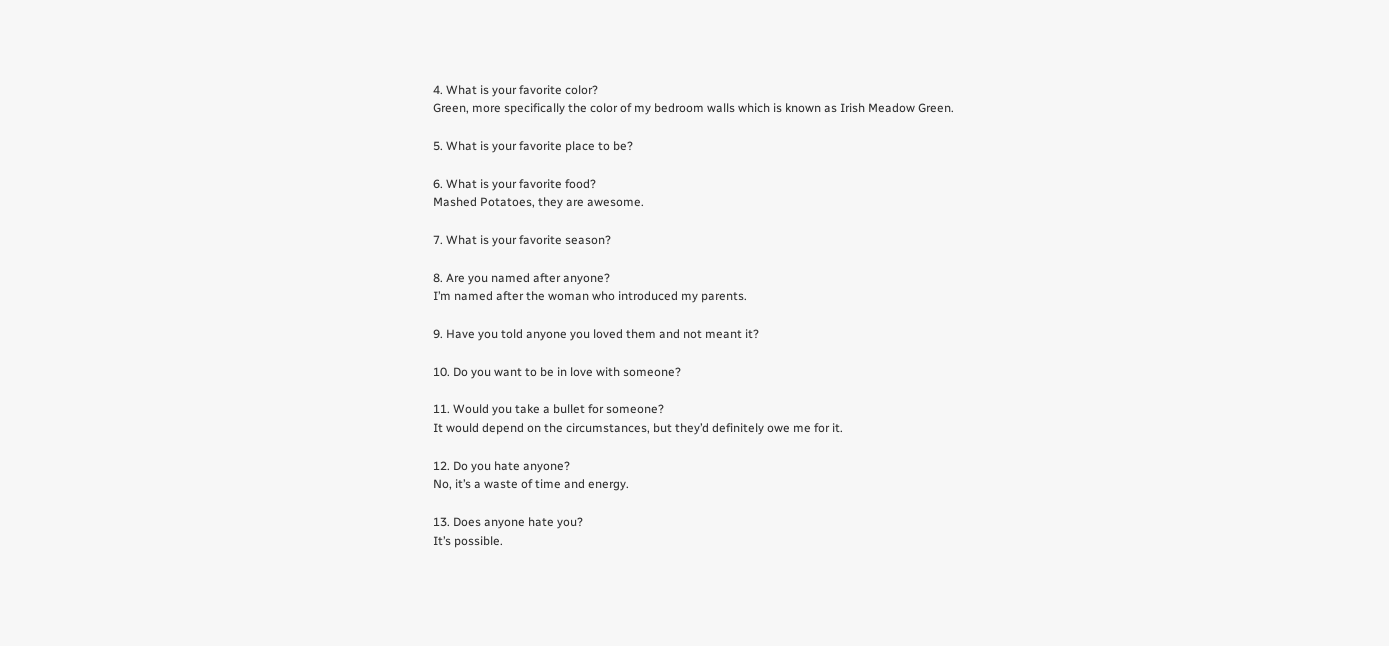4. What is your favorite color?
Green, more specifically the color of my bedroom walls which is known as Irish Meadow Green.

5. What is your favorite place to be?

6. What is your favorite food?
Mashed Potatoes, they are awesome.

7. What is your favorite season?

8. Are you named after anyone?
I’m named after the woman who introduced my parents.

9. Have you told anyone you loved them and not meant it?

10. Do you want to be in love with someone?

11. Would you take a bullet for someone?
It would depend on the circumstances, but they’d definitely owe me for it.

12. Do you hate anyone?
No, it’s a waste of time and energy.

13. Does anyone hate you?
It’s possible.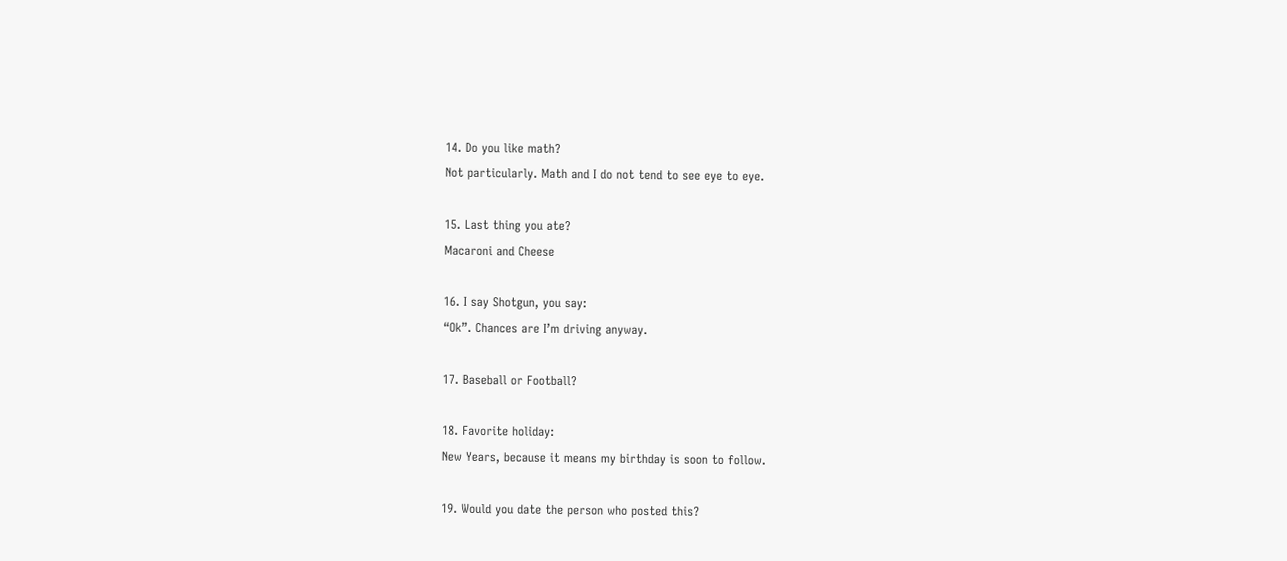14. Do you like math?
Not particularly. Math and I do not tend to see eye to eye.

15. Last thing you ate?
Macaroni and Cheese

16. I say Shotgun, you say:
“Ok”. Chances are I’m driving anyway.

17. Baseball or Football?

18. Favorite holiday:
New Years, because it means my birthday is soon to follow.

19. Would you date the person who posted this?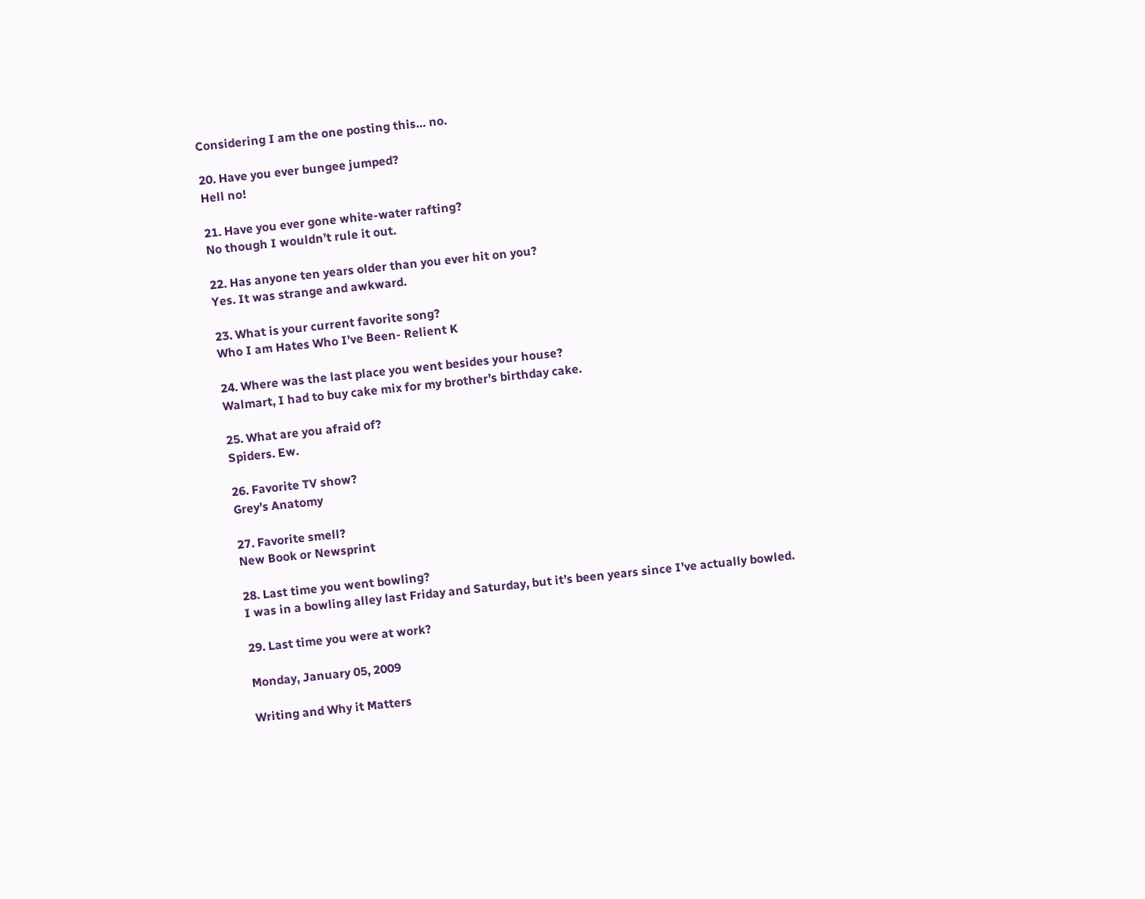Considering I am the one posting this… no.

20. Have you ever bungee jumped?
Hell no!

21. Have you ever gone white-water rafting?
No though I wouldn’t rule it out.

22. Has anyone ten years older than you ever hit on you?
Yes. It was strange and awkward.

23. What is your current favorite song?
Who I am Hates Who I’ve Been- Relient K

24. Where was the last place you went besides your house?
Walmart, I had to buy cake mix for my brother’s birthday cake.

25. What are you afraid of?
Spiders. Ew.

26. Favorite TV show?
Grey’s Anatomy

27. Favorite smell?
New Book or Newsprint

28. Last time you went bowling?
I was in a bowling alley last Friday and Saturday, but it’s been years since I’ve actually bowled.

29. Last time you were at work?

Monday, January 05, 2009

Writing and Why it Matters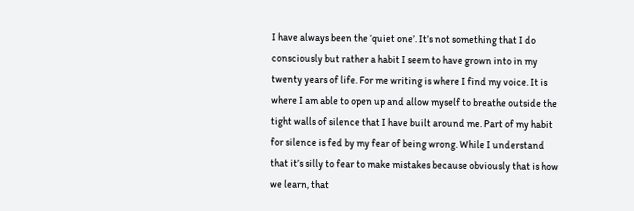I have always been the ‘quiet one’. It’s not something that I do consciously but rather a habit I seem to have grown into in my twenty years of life. For me writing is where I find my voice. It is where I am able to open up and allow myself to breathe outside the tight walls of silence that I have built around me. Part of my habit for silence is fed by my fear of being wrong. While I understand that it’s silly to fear to make mistakes because obviously that is how we learn, that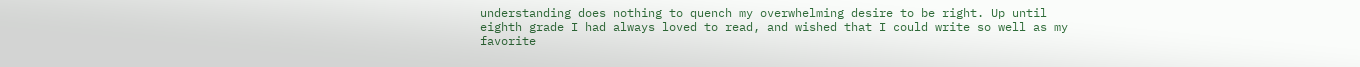understanding does nothing to quench my overwhelming desire to be right. Up until eighth grade I had always loved to read, and wished that I could write so well as my favorite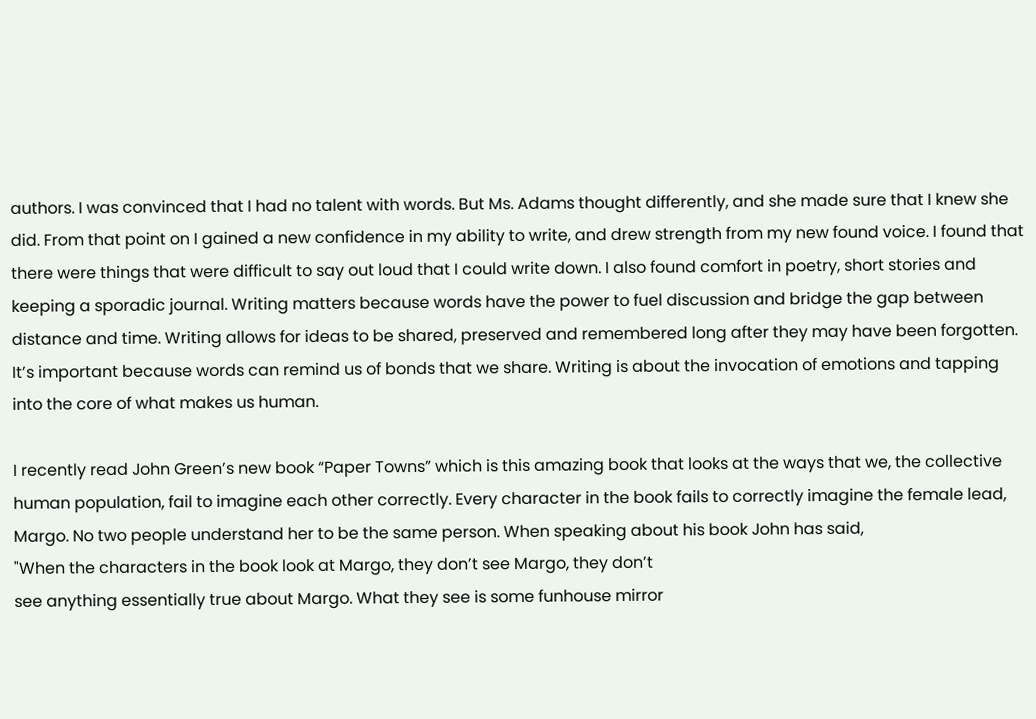authors. I was convinced that I had no talent with words. But Ms. Adams thought differently, and she made sure that I knew she did. From that point on I gained a new confidence in my ability to write, and drew strength from my new found voice. I found that there were things that were difficult to say out loud that I could write down. I also found comfort in poetry, short stories and keeping a sporadic journal. Writing matters because words have the power to fuel discussion and bridge the gap between distance and time. Writing allows for ideas to be shared, preserved and remembered long after they may have been forgotten. It’s important because words can remind us of bonds that we share. Writing is about the invocation of emotions and tapping into the core of what makes us human.

I recently read John Green’s new book “Paper Towns” which is this amazing book that looks at the ways that we, the collective human population, fail to imagine each other correctly. Every character in the book fails to correctly imagine the female lead, Margo. No two people understand her to be the same person. When speaking about his book John has said,
"When the characters in the book look at Margo, they don’t see Margo, they don’t
see anything essentially true about Margo. What they see is some funhouse mirror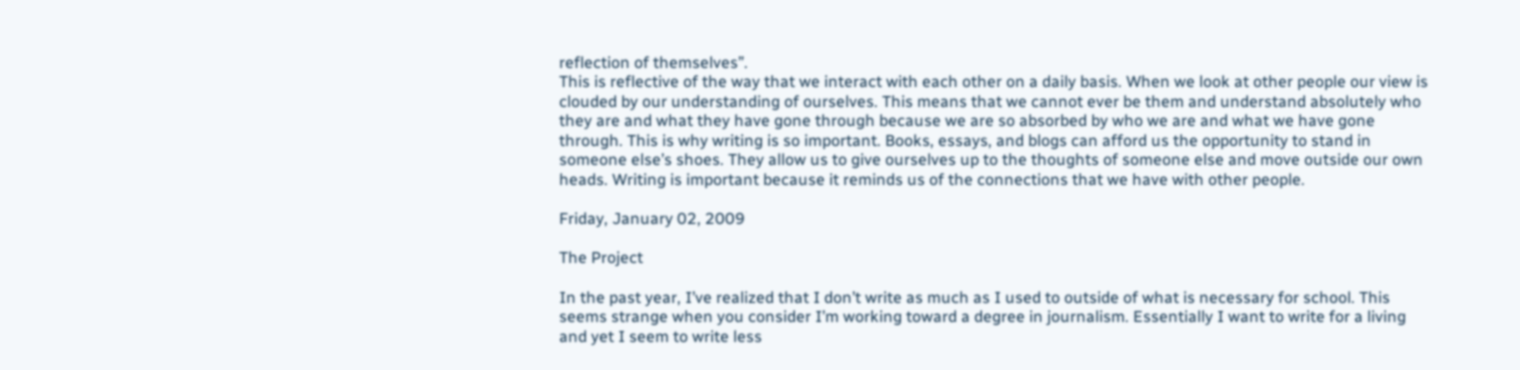reflection of themselves”.
This is reflective of the way that we interact with each other on a daily basis. When we look at other people our view is clouded by our understanding of ourselves. This means that we cannot ever be them and understand absolutely who they are and what they have gone through because we are so absorbed by who we are and what we have gone through. This is why writing is so important. Books, essays, and blogs can afford us the opportunity to stand in someone else’s shoes. They allow us to give ourselves up to the thoughts of someone else and move outside our own heads. Writing is important because it reminds us of the connections that we have with other people.

Friday, January 02, 2009

The Project

In the past year, I’ve realized that I don’t write as much as I used to outside of what is necessary for school. This seems strange when you consider I’m working toward a degree in journalism. Essentially I want to write for a living and yet I seem to write less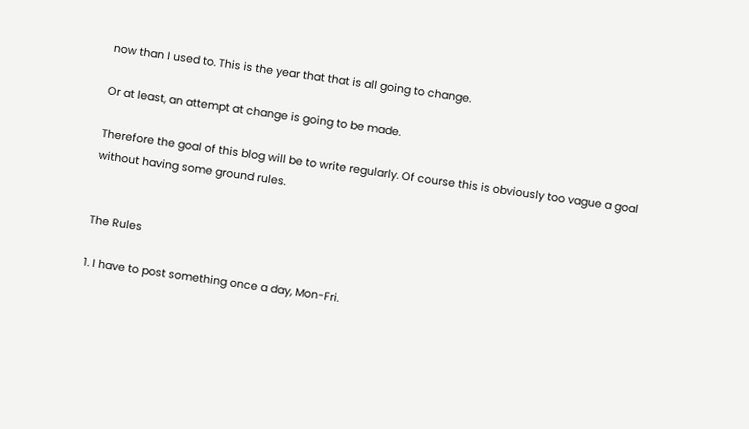now than I used to. This is the year that that is all going to change.

Or at least, an attempt at change is going to be made.

Therefore the goal of this blog will be to write regularly. Of course this is obviously too vague a goal without having some ground rules.


The Rules

1. I have to post something once a day, Mon-Fri.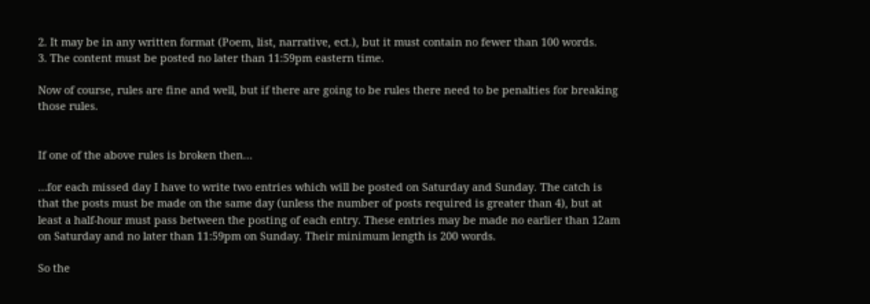2. It may be in any written format (Poem, list, narrative, ect.), but it must contain no fewer than 100 words.
3. The content must be posted no later than 11:59pm eastern time.

Now of course, rules are fine and well, but if there are going to be rules there need to be penalties for breaking those rules.


If one of the above rules is broken then…

…for each missed day I have to write two entries which will be posted on Saturday and Sunday. The catch is that the posts must be made on the same day (unless the number of posts required is greater than 4), but at least a half-hour must pass between the posting of each entry. These entries may be made no earlier than 12am on Saturday and no later than 11:59pm on Sunday. Their minimum length is 200 words.

So the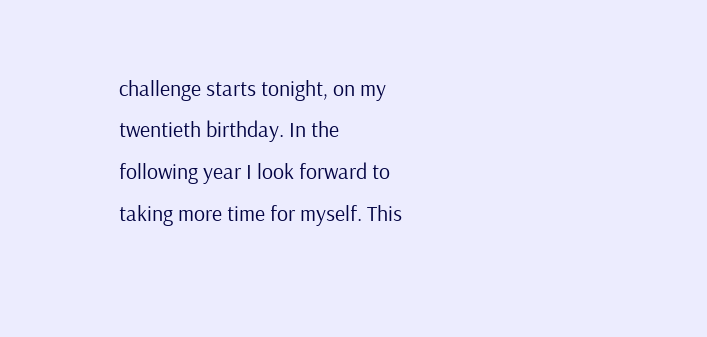challenge starts tonight, on my twentieth birthday. In the following year I look forward to taking more time for myself. This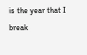is the year that I break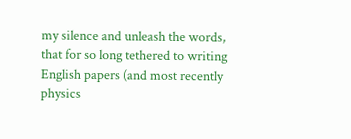my silence and unleash the words, that for so long tethered to writing English papers (and most recently physics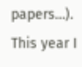papers…). This year I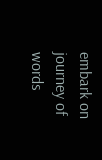embark on journey of words